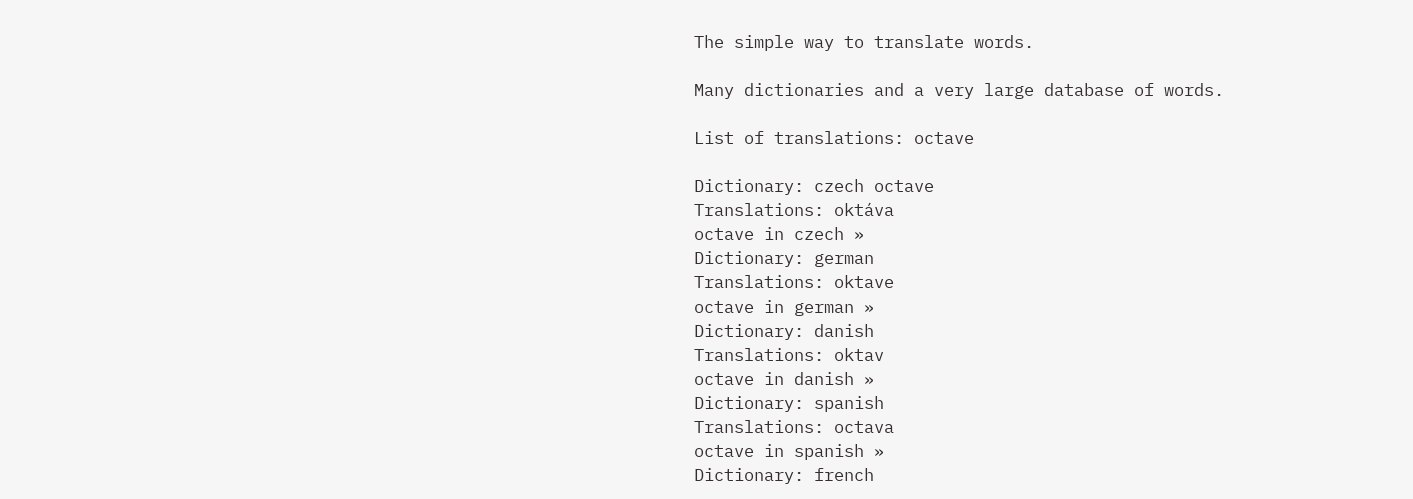The simple way to translate words.

Many dictionaries and a very large database of words.

List of translations: octave

Dictionary: czech octave
Translations: oktáva
octave in czech »
Dictionary: german
Translations: oktave
octave in german »
Dictionary: danish
Translations: oktav
octave in danish »
Dictionary: spanish
Translations: octava
octave in spanish »
Dictionary: french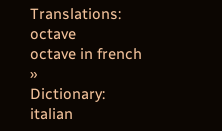Translations: octave
octave in french »
Dictionary: italian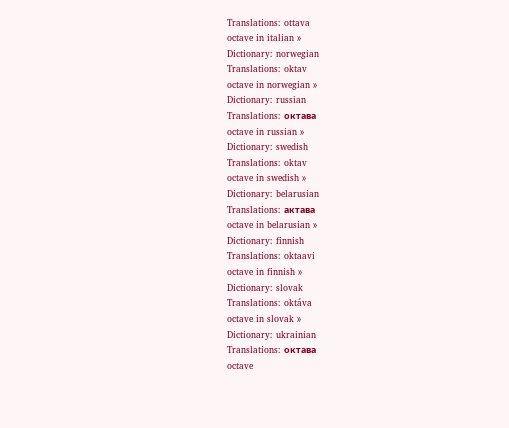Translations: ottava
octave in italian »
Dictionary: norwegian
Translations: oktav
octave in norwegian »
Dictionary: russian
Translations: октава
octave in russian »
Dictionary: swedish
Translations: oktav
octave in swedish »
Dictionary: belarusian
Translations: актава
octave in belarusian »
Dictionary: finnish
Translations: oktaavi
octave in finnish »
Dictionary: slovak
Translations: oktáva
octave in slovak »
Dictionary: ukrainian
Translations: октава
octave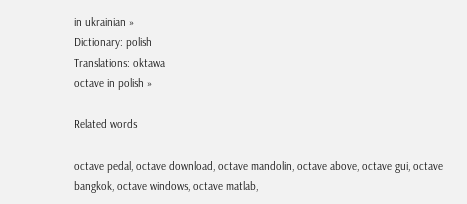in ukrainian »
Dictionary: polish
Translations: oktawa
octave in polish »

Related words

octave pedal, octave download, octave mandolin, octave above, octave gui, octave bangkok, octave windows, octave matlab,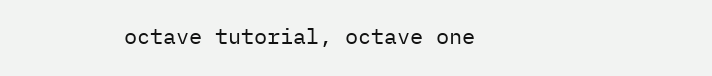octave tutorial, octave one